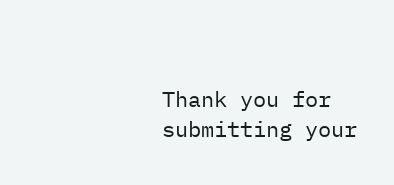Thank you for submitting your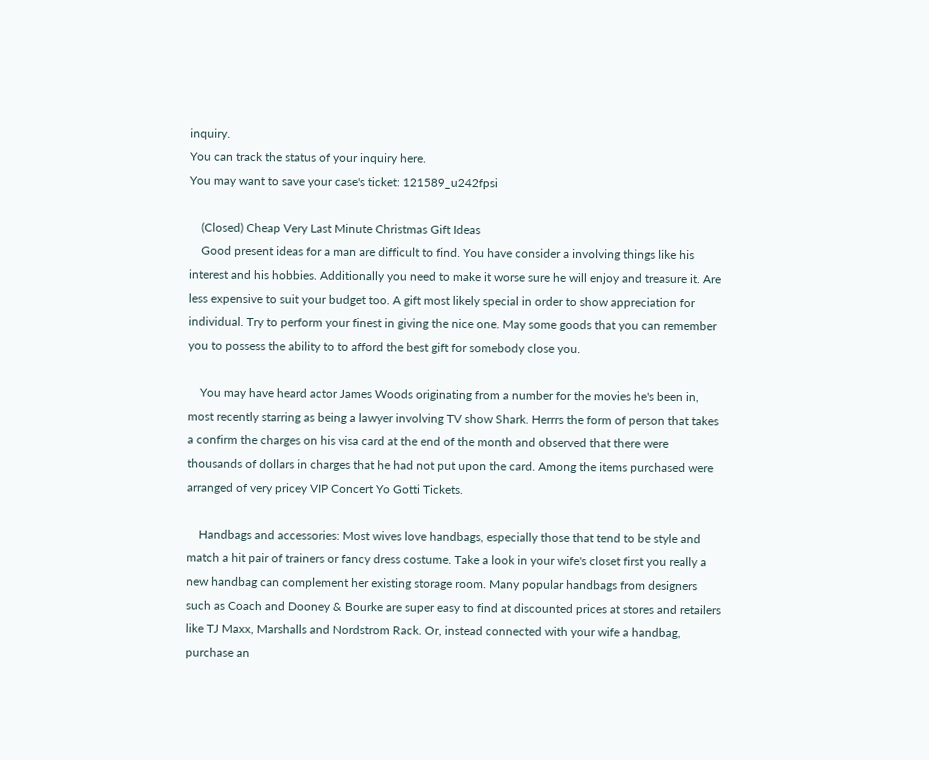inquiry.
You can track the status of your inquiry here.
You may want to save your case's ticket: 121589_u242fpsi

    (Closed) Cheap Very Last Minute Christmas Gift Ideas
    Good present ideas for a man are difficult to find. You have consider a involving things like his interest and his hobbies. Additionally you need to make it worse sure he will enjoy and treasure it. Are less expensive to suit your budget too. A gift most likely special in order to show appreciation for individual. Try to perform your finest in giving the nice one. May some goods that you can remember you to possess the ability to to afford the best gift for somebody close you.

    You may have heard actor James Woods originating from a number for the movies he's been in, most recently starring as being a lawyer involving TV show Shark. Herrrs the form of person that takes a confirm the charges on his visa card at the end of the month and observed that there were thousands of dollars in charges that he had not put upon the card. Among the items purchased were arranged of very pricey VIP Concert Yo Gotti Tickets.

    Handbags and accessories: Most wives love handbags, especially those that tend to be style and match a hit pair of trainers or fancy dress costume. Take a look in your wife's closet first you really a new handbag can complement her existing storage room. Many popular handbags from designers such as Coach and Dooney & Bourke are super easy to find at discounted prices at stores and retailers like TJ Maxx, Marshalls and Nordstrom Rack. Or, instead connected with your wife a handbag, purchase an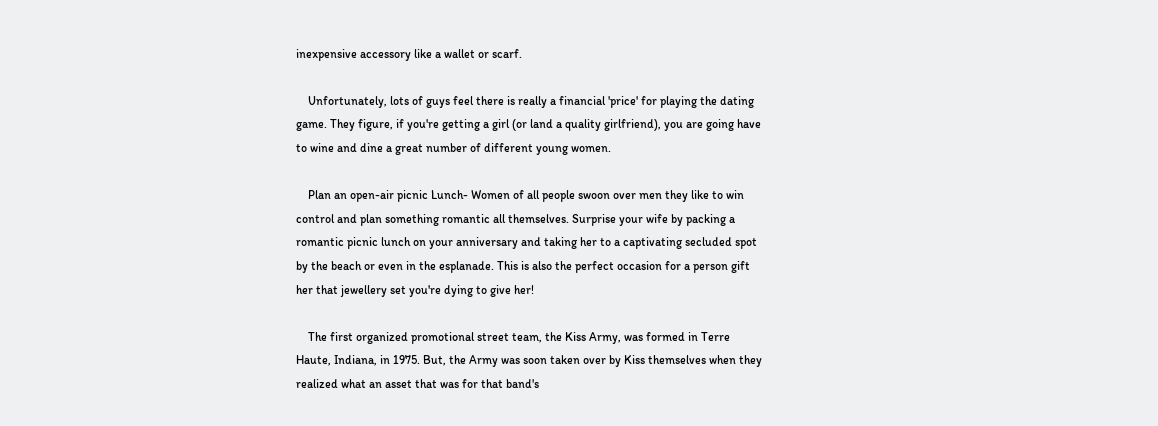inexpensive accessory like a wallet or scarf.

    Unfortunately, lots of guys feel there is really a financial 'price' for playing the dating game. They figure, if you're getting a girl (or land a quality girlfriend), you are going have to wine and dine a great number of different young women.

    Plan an open-air picnic Lunch- Women of all people swoon over men they like to win control and plan something romantic all themselves. Surprise your wife by packing a romantic picnic lunch on your anniversary and taking her to a captivating secluded spot by the beach or even in the esplanade. This is also the perfect occasion for a person gift her that jewellery set you're dying to give her!

    The first organized promotional street team, the Kiss Army, was formed in Terre Haute, Indiana, in 1975. But, the Army was soon taken over by Kiss themselves when they realized what an asset that was for that band's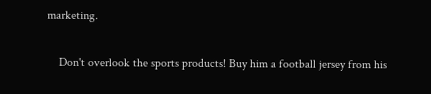marketing.

    Don't overlook the sports products! Buy him a football jersey from his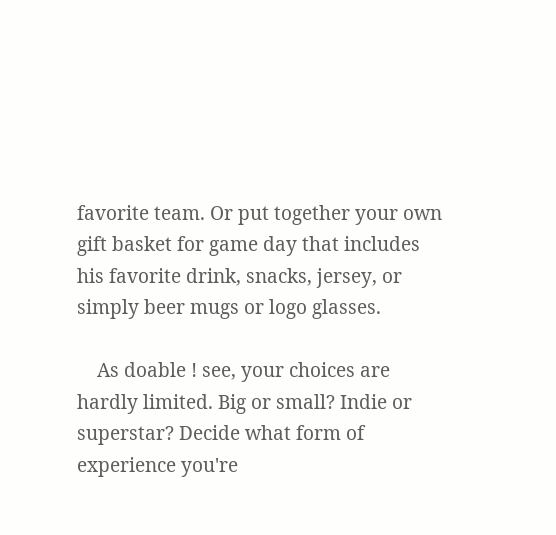favorite team. Or put together your own gift basket for game day that includes his favorite drink, snacks, jersey, or simply beer mugs or logo glasses.

    As doable ! see, your choices are hardly limited. Big or small? Indie or superstar? Decide what form of experience you're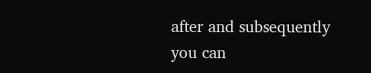after and subsequently you can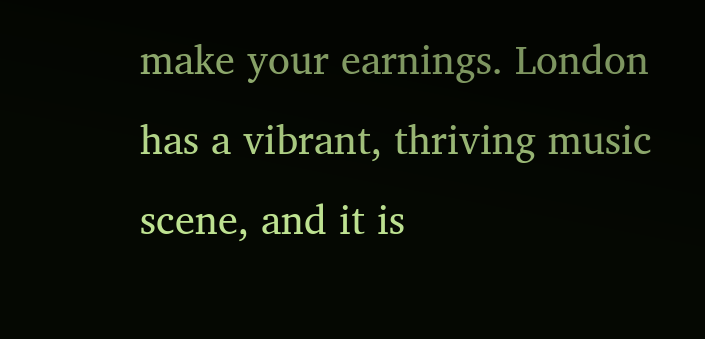make your earnings. London has a vibrant, thriving music scene, and it is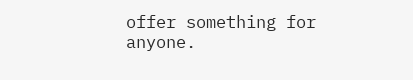offer something for anyone.